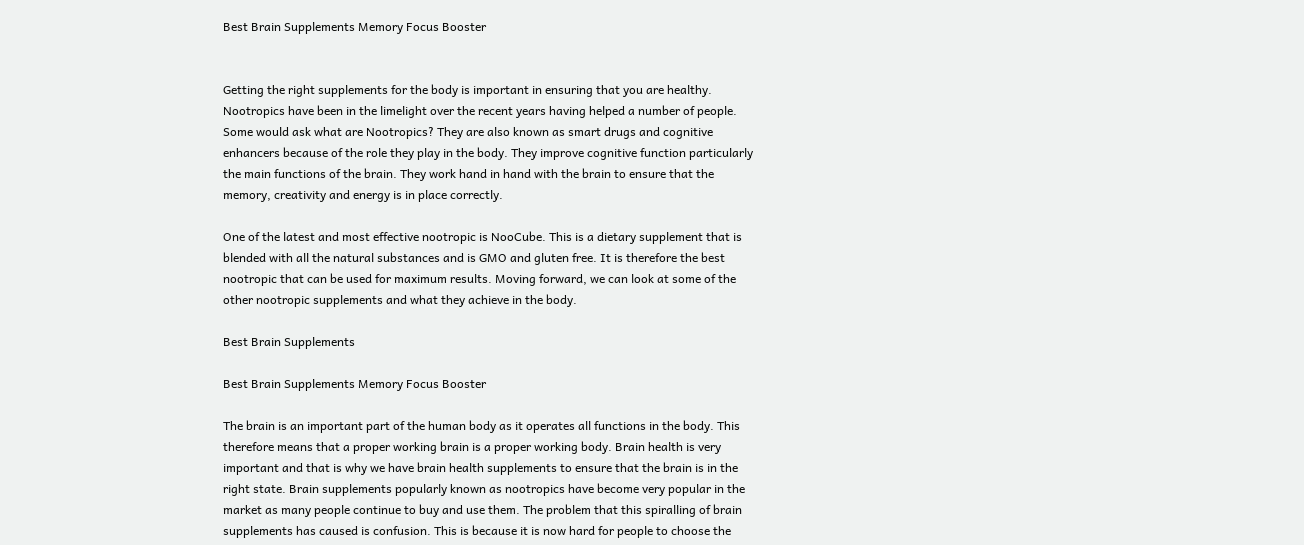Best Brain Supplements Memory Focus Booster


Getting the right supplements for the body is important in ensuring that you are healthy. Nootropics have been in the limelight over the recent years having helped a number of people. Some would ask what are Nootropics? They are also known as smart drugs and cognitive enhancers because of the role they play in the body. They improve cognitive function particularly the main functions of the brain. They work hand in hand with the brain to ensure that the memory, creativity and energy is in place correctly.

One of the latest and most effective nootropic is NooCube. This is a dietary supplement that is blended with all the natural substances and is GMO and gluten free. It is therefore the best nootropic that can be used for maximum results. Moving forward, we can look at some of the other nootropic supplements and what they achieve in the body.

Best Brain Supplements

Best Brain Supplements Memory Focus Booster

The brain is an important part of the human body as it operates all functions in the body. This therefore means that a proper working brain is a proper working body. Brain health is very important and that is why we have brain health supplements to ensure that the brain is in the right state. Brain supplements popularly known as nootropics have become very popular in the market as many people continue to buy and use them. The problem that this spiralling of brain supplements has caused is confusion. This is because it is now hard for people to choose the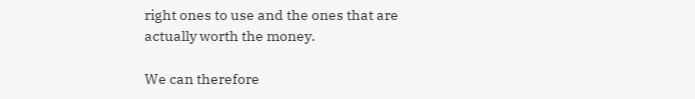right ones to use and the ones that are actually worth the money.

We can therefore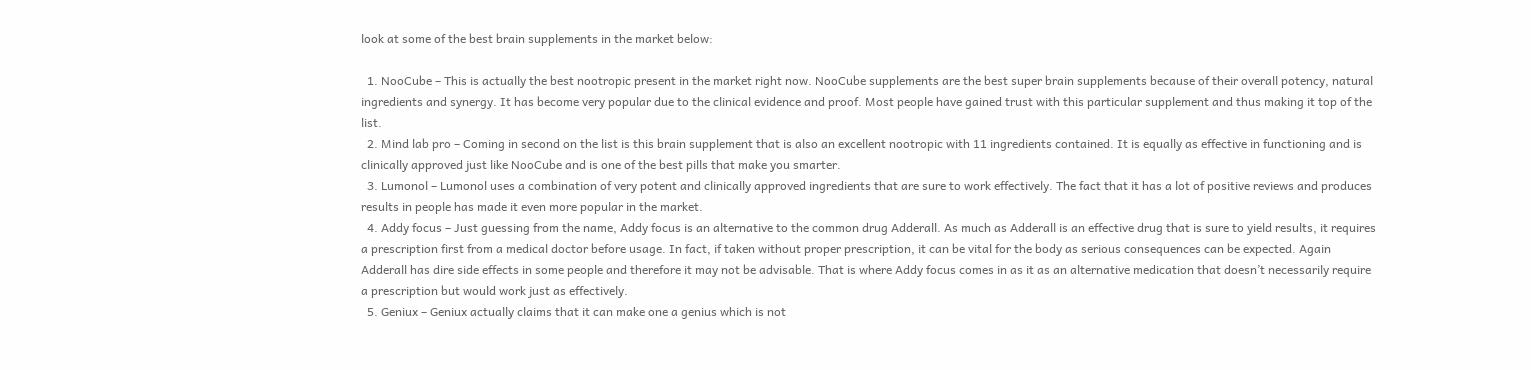look at some of the best brain supplements in the market below:

  1. NooCube – This is actually the best nootropic present in the market right now. NooCube supplements are the best super brain supplements because of their overall potency, natural ingredients and synergy. It has become very popular due to the clinical evidence and proof. Most people have gained trust with this particular supplement and thus making it top of the list.
  2. Mind lab pro – Coming in second on the list is this brain supplement that is also an excellent nootropic with 11 ingredients contained. It is equally as effective in functioning and is clinically approved just like NooCube and is one of the best pills that make you smarter.
  3. Lumonol – Lumonol uses a combination of very potent and clinically approved ingredients that are sure to work effectively. The fact that it has a lot of positive reviews and produces results in people has made it even more popular in the market.
  4. Addy focus – Just guessing from the name, Addy focus is an alternative to the common drug Adderall. As much as Adderall is an effective drug that is sure to yield results, it requires a prescription first from a medical doctor before usage. In fact, if taken without proper prescription, it can be vital for the body as serious consequences can be expected. Again Adderall has dire side effects in some people and therefore it may not be advisable. That is where Addy focus comes in as it as an alternative medication that doesn’t necessarily require a prescription but would work just as effectively.
  5. Geniux – Geniux actually claims that it can make one a genius which is not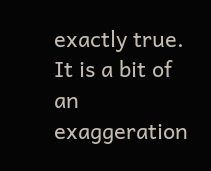exactly true. It is a bit of an exaggeration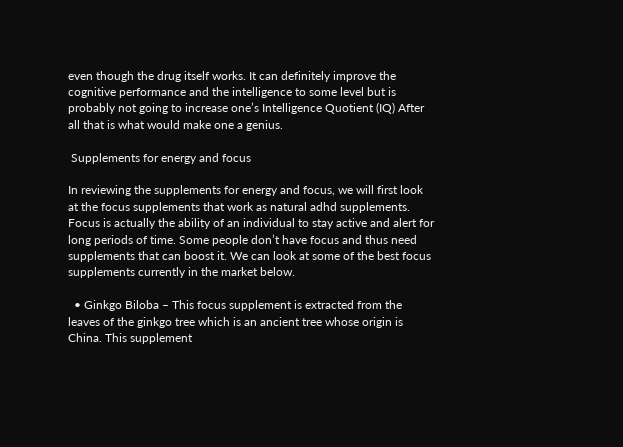even though the drug itself works. It can definitely improve the cognitive performance and the intelligence to some level but is probably not going to increase one’s Intelligence Quotient (IQ) After all that is what would make one a genius.

 Supplements for energy and focus

In reviewing the supplements for energy and focus, we will first look at the focus supplements that work as natural adhd supplements. Focus is actually the ability of an individual to stay active and alert for long periods of time. Some people don’t have focus and thus need supplements that can boost it. We can look at some of the best focus supplements currently in the market below.

  • Ginkgo Biloba – This focus supplement is extracted from the leaves of the ginkgo tree which is an ancient tree whose origin is China. This supplement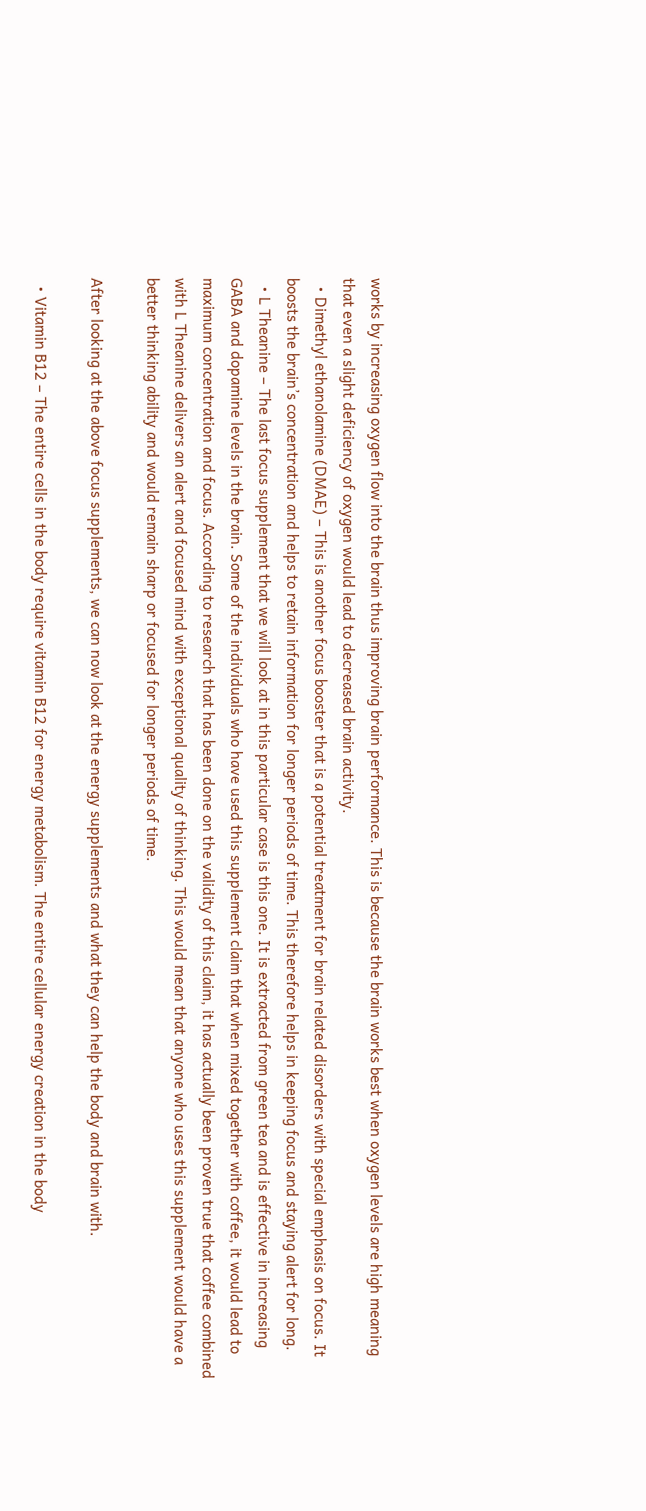works by increasing oxygen flow into the brain thus improving brain performance. This is because the brain works best when oxygen levels are high meaning that even a slight deficiency of oxygen would lead to decreased brain activity.
  • Dimethyl ethanolamine (DMAE) – This is another focus booster that is a potential treatment for brain related disorders with special emphasis on focus. It boosts the brain’s concentration and helps to retain information for longer periods of time. This therefore helps in keeping focus and staying alert for long.
  • L Theanine – The last focus supplement that we will look at in this particular case is this one. It is extracted from green tea and is effective in increasing GABA and dopamine levels in the brain. Some of the individuals who have used this supplement claim that when mixed together with coffee, it would lead to maximum concentration and focus. According to research that has been done on the validity of this claim, it has actually been proven true that coffee combined with L Theanine delivers an alert and focused mind with exceptional quality of thinking. This would mean that anyone who uses this supplement would have a better thinking ability and would remain sharp or focused for longer periods of time.

After looking at the above focus supplements, we can now look at the energy supplements and what they can help the body and brain with.

  • Vitamin B12 – The entire cells in the body require vitamin B12 for energy metabolism. The entire cellular energy creation in the body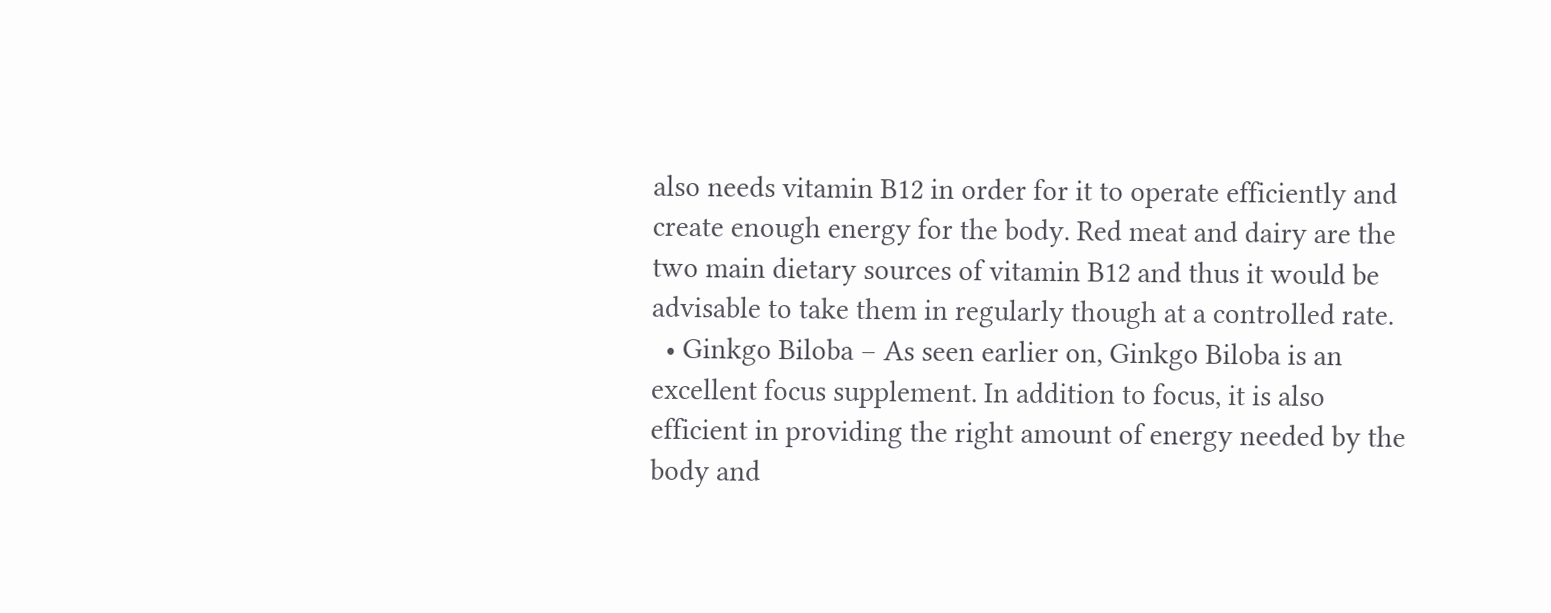also needs vitamin B12 in order for it to operate efficiently and create enough energy for the body. Red meat and dairy are the two main dietary sources of vitamin B12 and thus it would be advisable to take them in regularly though at a controlled rate.
  • Ginkgo Biloba – As seen earlier on, Ginkgo Biloba is an excellent focus supplement. In addition to focus, it is also efficient in providing the right amount of energy needed by the body and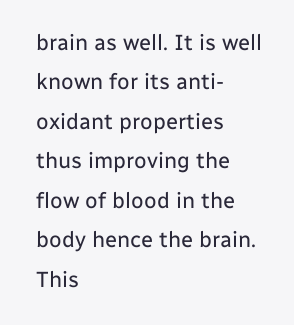brain as well. It is well known for its anti-oxidant properties thus improving the flow of blood in the body hence the brain. This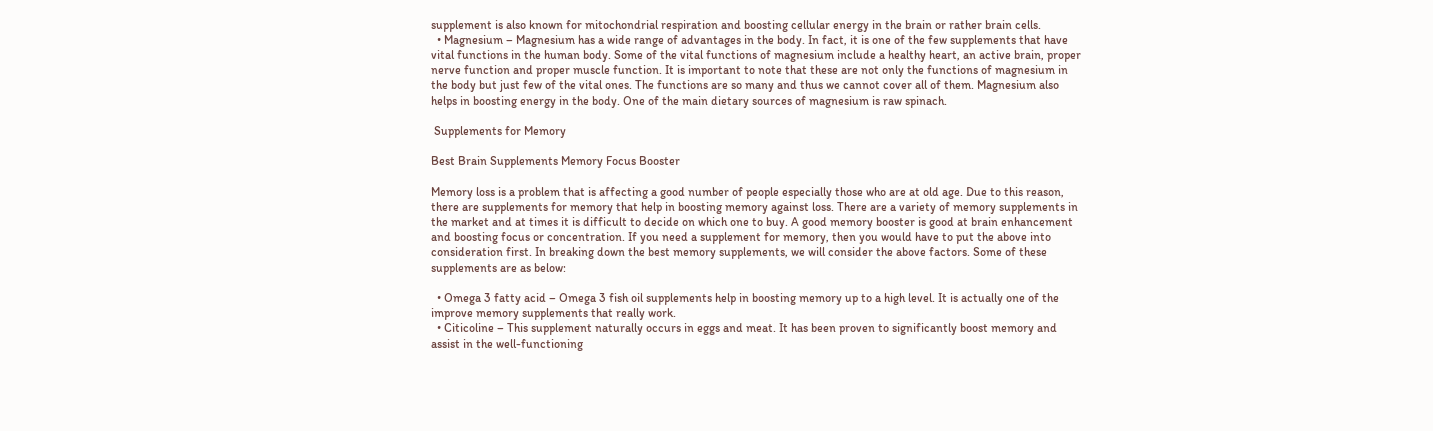supplement is also known for mitochondrial respiration and boosting cellular energy in the brain or rather brain cells.
  • Magnesium – Magnesium has a wide range of advantages in the body. In fact, it is one of the few supplements that have vital functions in the human body. Some of the vital functions of magnesium include a healthy heart, an active brain, proper nerve function and proper muscle function. It is important to note that these are not only the functions of magnesium in the body but just few of the vital ones. The functions are so many and thus we cannot cover all of them. Magnesium also helps in boosting energy in the body. One of the main dietary sources of magnesium is raw spinach.

 Supplements for Memory

Best Brain Supplements Memory Focus Booster

Memory loss is a problem that is affecting a good number of people especially those who are at old age. Due to this reason, there are supplements for memory that help in boosting memory against loss. There are a variety of memory supplements in the market and at times it is difficult to decide on which one to buy. A good memory booster is good at brain enhancement and boosting focus or concentration. If you need a supplement for memory, then you would have to put the above into consideration first. In breaking down the best memory supplements, we will consider the above factors. Some of these supplements are as below:

  • Omega 3 fatty acid – Omega 3 fish oil supplements help in boosting memory up to a high level. It is actually one of the improve memory supplements that really work.
  • Citicoline – This supplement naturally occurs in eggs and meat. It has been proven to significantly boost memory and assist in the well-functioning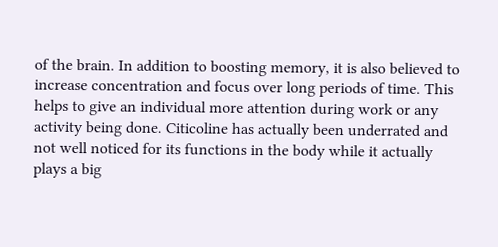of the brain. In addition to boosting memory, it is also believed to increase concentration and focus over long periods of time. This helps to give an individual more attention during work or any activity being done. Citicoline has actually been underrated and not well noticed for its functions in the body while it actually plays a big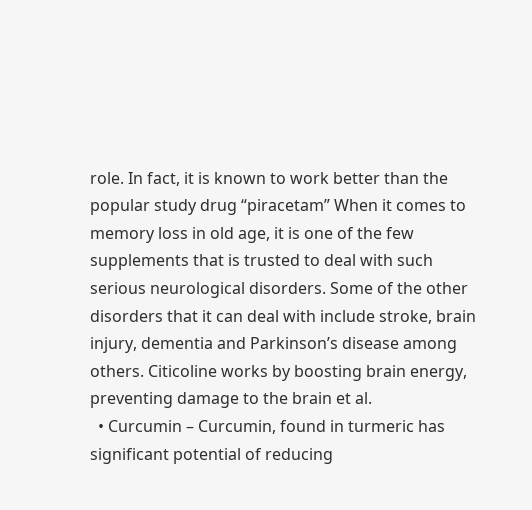role. In fact, it is known to work better than the popular study drug “piracetam” When it comes to memory loss in old age, it is one of the few supplements that is trusted to deal with such serious neurological disorders. Some of the other disorders that it can deal with include stroke, brain injury, dementia and Parkinson’s disease among others. Citicoline works by boosting brain energy, preventing damage to the brain et al.
  • Curcumin – Curcumin, found in turmeric has significant potential of reducing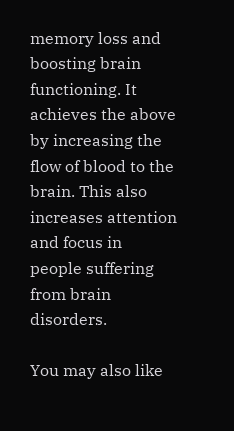memory loss and boosting brain functioning. It achieves the above by increasing the flow of blood to the brain. This also increases attention and focus in people suffering from brain disorders.

You may also like